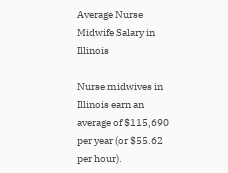Average Nurse Midwife Salary in Illinois

Nurse midwives in Illinois earn an average of $115,690 per year (or $55.62 per hour).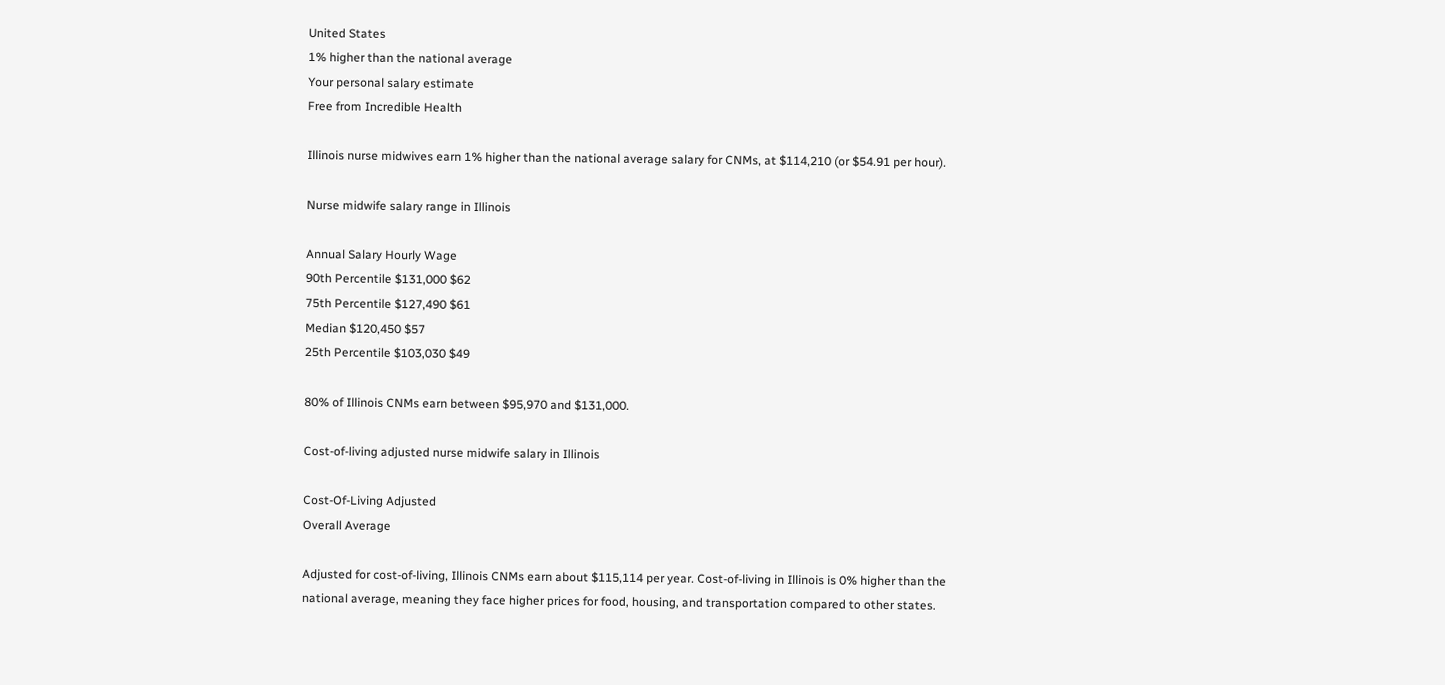United States
1% higher than the national average
Your personal salary estimate
Free from Incredible Health

Illinois nurse midwives earn 1% higher than the national average salary for CNMs, at $114,210 (or $54.91 per hour).

Nurse midwife salary range in Illinois

Annual Salary Hourly Wage
90th Percentile $131,000 $62
75th Percentile $127,490 $61
Median $120,450 $57
25th Percentile $103,030 $49

80% of Illinois CNMs earn between $95,970 and $131,000.

Cost-of-living adjusted nurse midwife salary in Illinois

Cost-Of-Living Adjusted
Overall Average

Adjusted for cost-of-living, Illinois CNMs earn about $115,114 per year. Cost-of-living in Illinois is 0% higher than the national average, meaning they face higher prices for food, housing, and transportation compared to other states.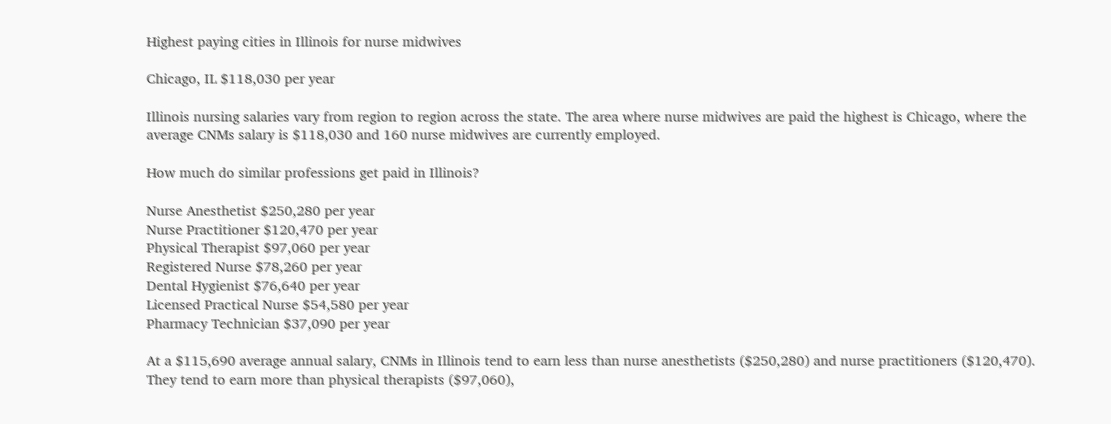Highest paying cities in Illinois for nurse midwives

Chicago, IL $118,030 per year

Illinois nursing salaries vary from region to region across the state. The area where nurse midwives are paid the highest is Chicago, where the average CNMs salary is $118,030 and 160 nurse midwives are currently employed.

How much do similar professions get paid in Illinois?

Nurse Anesthetist $250,280 per year
Nurse Practitioner $120,470 per year
Physical Therapist $97,060 per year
Registered Nurse $78,260 per year
Dental Hygienist $76,640 per year
Licensed Practical Nurse $54,580 per year
Pharmacy Technician $37,090 per year

At a $115,690 average annual salary, CNMs in Illinois tend to earn less than nurse anesthetists ($250,280) and nurse practitioners ($120,470). They tend to earn more than physical therapists ($97,060),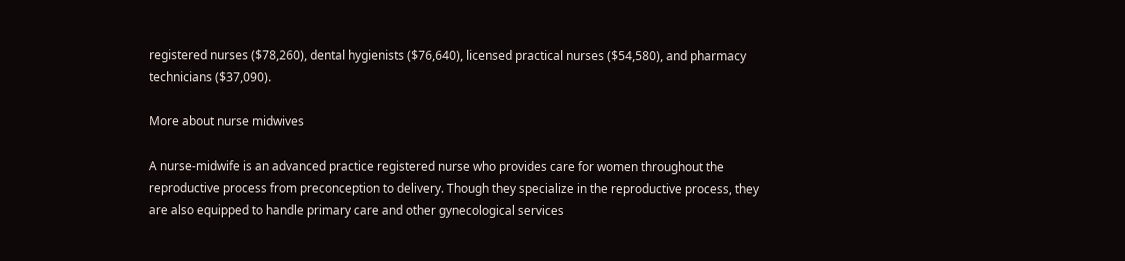registered nurses ($78,260), dental hygienists ($76,640), licensed practical nurses ($54,580), and pharmacy technicians ($37,090).

More about nurse midwives

A nurse-midwife is an advanced practice registered nurse who provides care for women throughout the reproductive process from preconception to delivery. Though they specialize in the reproductive process, they are also equipped to handle primary care and other gynecological services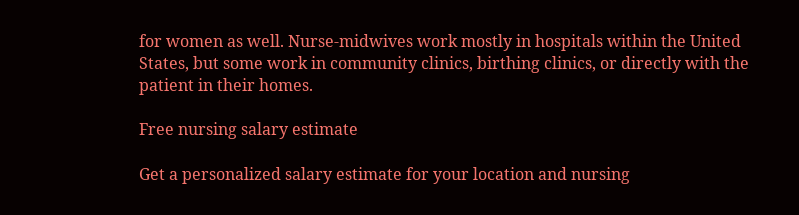for women as well. Nurse-midwives work mostly in hospitals within the United States, but some work in community clinics, birthing clinics, or directly with the patient in their homes.

Free nursing salary estimate

Get a personalized salary estimate for your location and nursing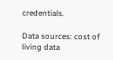credentials.

Data sources: cost of living data